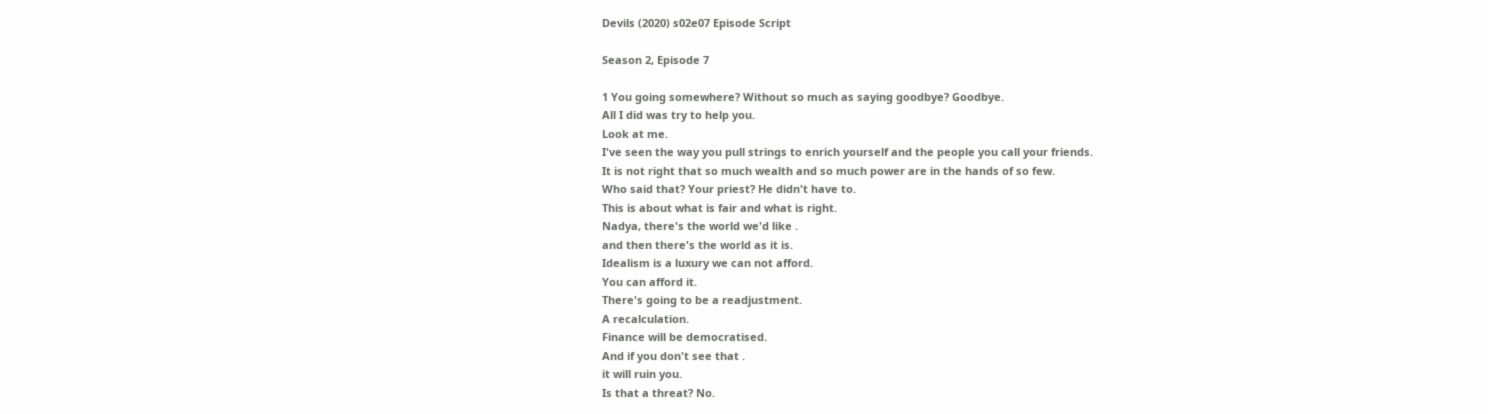Devils (2020) s02e07 Episode Script

Season 2, Episode 7

1 You going somewhere? Without so much as saying goodbye? Goodbye.
All I did was try to help you.
Look at me.
I've seen the way you pull strings to enrich yourself and the people you call your friends.
It is not right that so much wealth and so much power are in the hands of so few.
Who said that? Your priest? He didn't have to.
This is about what is fair and what is right.
Nadya, there's the world we'd like .
and then there's the world as it is.
Idealism is a luxury we can not afford.
You can afford it.
There's going to be a readjustment.
A recalculation.
Finance will be democratised.
And if you don't see that .
it will ruin you.
Is that a threat? No.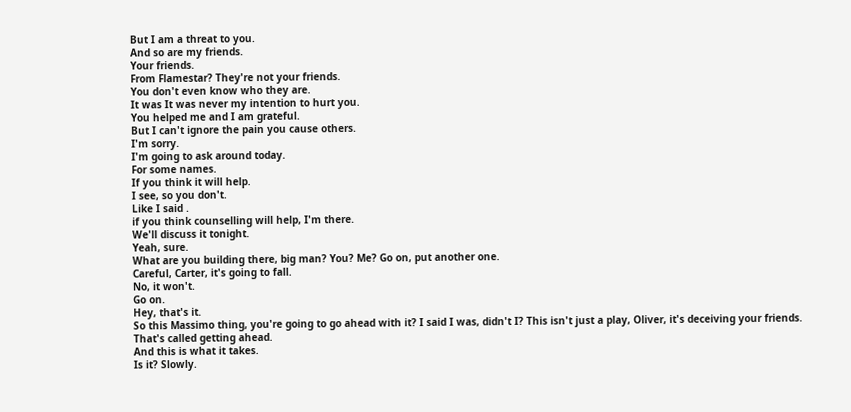But I am a threat to you.
And so are my friends.
Your friends.
From Flamestar? They're not your friends.
You don't even know who they are.
It was It was never my intention to hurt you.
You helped me and I am grateful.
But I can't ignore the pain you cause others.
I'm sorry.
I'm going to ask around today.
For some names.
If you think it will help.
I see, so you don't.
Like I said .
if you think counselling will help, I'm there.
We'll discuss it tonight.
Yeah, sure.
What are you building there, big man? You? Me? Go on, put another one.
Careful, Carter, it's going to fall.
No, it won't.
Go on.
Hey, that's it.
So this Massimo thing, you're going to go ahead with it? I said I was, didn't I? This isn't just a play, Oliver, it's deceiving your friends.
That's called getting ahead.
And this is what it takes.
Is it? Slowly.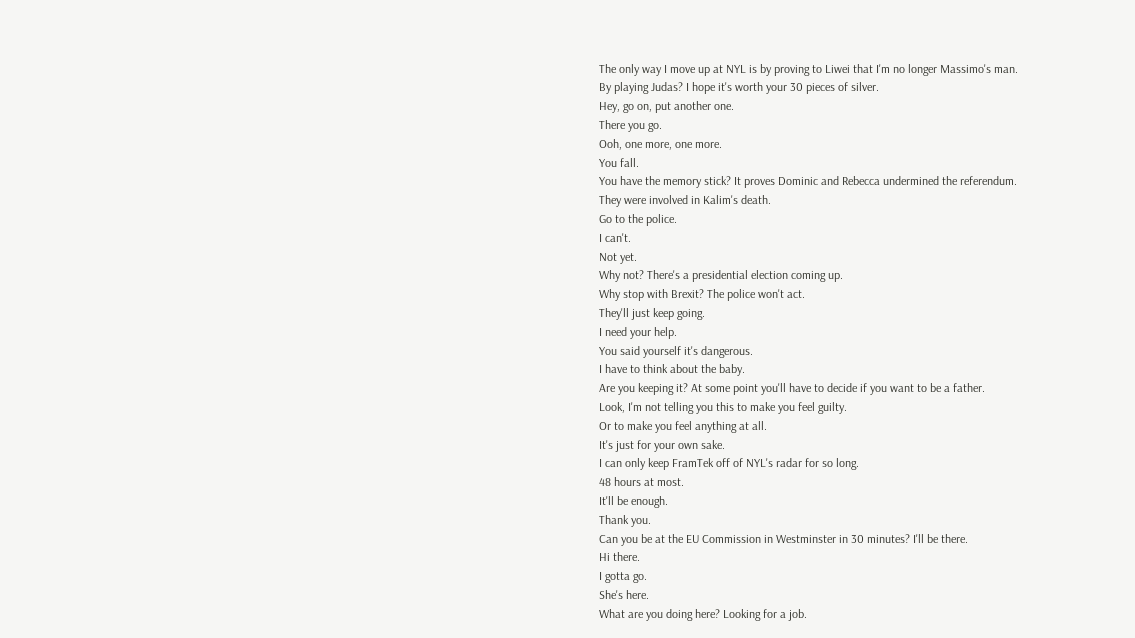The only way I move up at NYL is by proving to Liwei that I'm no longer Massimo's man.
By playing Judas? I hope it's worth your 30 pieces of silver.
Hey, go on, put another one.
There you go.
Ooh, one more, one more.
You fall.
You have the memory stick? It proves Dominic and Rebecca undermined the referendum.
They were involved in Kalim's death.
Go to the police.
I can't.
Not yet.
Why not? There's a presidential election coming up.
Why stop with Brexit? The police won't act.
They'll just keep going.
I need your help.
You said yourself it's dangerous.
I have to think about the baby.
Are you keeping it? At some point you'll have to decide if you want to be a father.
Look, I'm not telling you this to make you feel guilty.
Or to make you feel anything at all.
It's just for your own sake.
I can only keep FramTek off of NYL's radar for so long.
48 hours at most.
It'll be enough.
Thank you.
Can you be at the EU Commission in Westminster in 30 minutes? I'll be there.
Hi there.
I gotta go.
She's here.
What are you doing here? Looking for a job.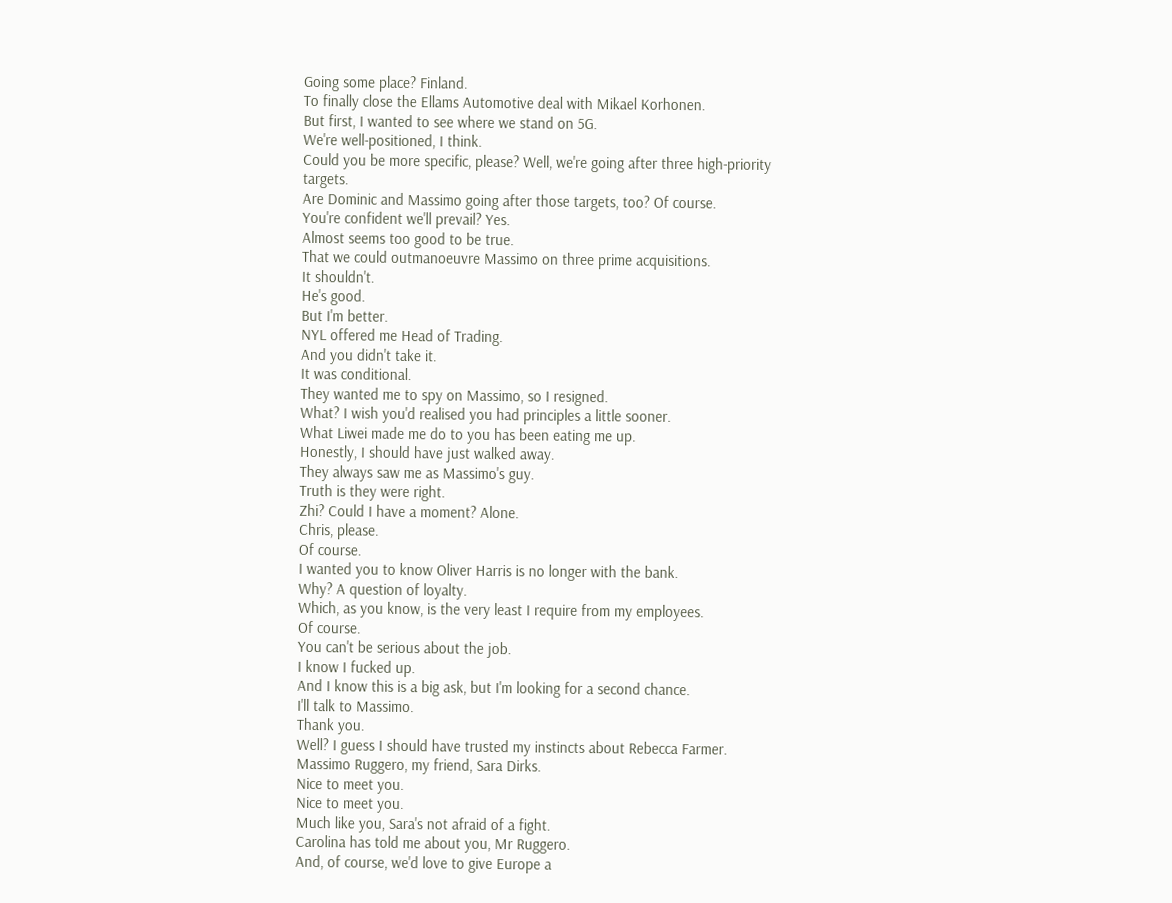Going some place? Finland.
To finally close the Ellams Automotive deal with Mikael Korhonen.
But first, I wanted to see where we stand on 5G.
We're well-positioned, I think.
Could you be more specific, please? Well, we're going after three high-priority targets.
Are Dominic and Massimo going after those targets, too? Of course.
You're confident we'll prevail? Yes.
Almost seems too good to be true.
That we could outmanoeuvre Massimo on three prime acquisitions.
It shouldn't.
He's good.
But I'm better.
NYL offered me Head of Trading.
And you didn't take it.
It was conditional.
They wanted me to spy on Massimo, so I resigned.
What? I wish you'd realised you had principles a little sooner.
What Liwei made me do to you has been eating me up.
Honestly, I should have just walked away.
They always saw me as Massimo's guy.
Truth is they were right.
Zhi? Could I have a moment? Alone.
Chris, please.
Of course.
I wanted you to know Oliver Harris is no longer with the bank.
Why? A question of loyalty.
Which, as you know, is the very least I require from my employees.
Of course.
You can't be serious about the job.
I know I fucked up.
And I know this is a big ask, but I'm looking for a second chance.
I'll talk to Massimo.
Thank you.
Well? I guess I should have trusted my instincts about Rebecca Farmer.
Massimo Ruggero, my friend, Sara Dirks.
Nice to meet you.
Nice to meet you.
Much like you, Sara's not afraid of a fight.
Carolina has told me about you, Mr Ruggero.
And, of course, we'd love to give Europe a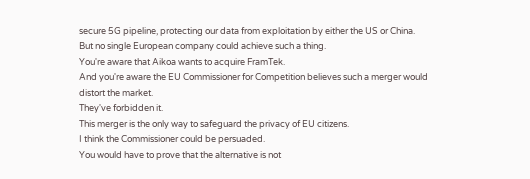secure 5G pipeline, protecting our data from exploitation by either the US or China.
But no single European company could achieve such a thing.
You're aware that Aikoa wants to acquire FramTek.
And you're aware the EU Commissioner for Competition believes such a merger would distort the market.
They've forbidden it.
This merger is the only way to safeguard the privacy of EU citizens.
I think the Commissioner could be persuaded.
You would have to prove that the alternative is not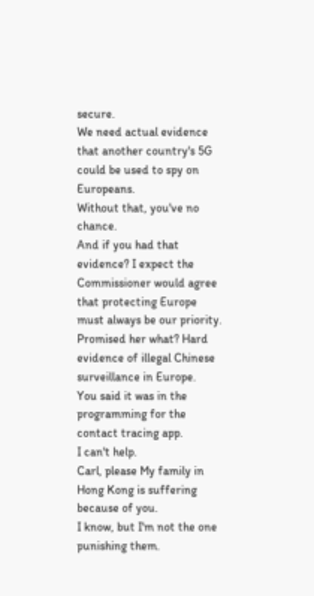secure.
We need actual evidence that another country's 5G could be used to spy on Europeans.
Without that, you've no chance.
And if you had that evidence? I expect the Commissioner would agree that protecting Europe must always be our priority.
Promised her what? Hard evidence of illegal Chinese surveillance in Europe.
You said it was in the programming for the contact tracing app.
I can't help.
Carl, please My family in Hong Kong is suffering because of you.
I know, but I'm not the one punishing them.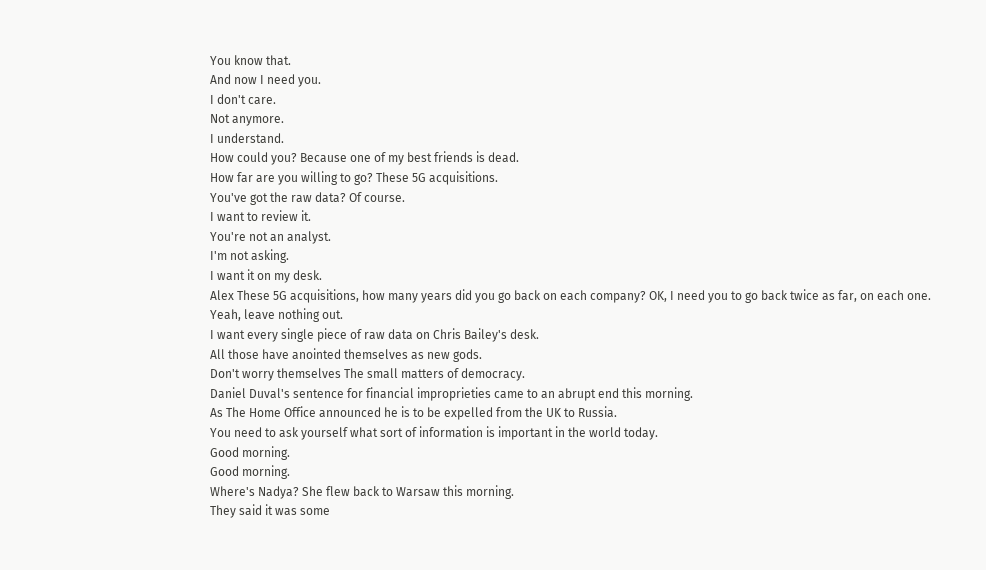You know that.
And now I need you.
I don't care.
Not anymore.
I understand.
How could you? Because one of my best friends is dead.
How far are you willing to go? These 5G acquisitions.
You've got the raw data? Of course.
I want to review it.
You're not an analyst.
I'm not asking.
I want it on my desk.
Alex These 5G acquisitions, how many years did you go back on each company? OK, I need you to go back twice as far, on each one.
Yeah, leave nothing out.
I want every single piece of raw data on Chris Bailey's desk.
All those have anointed themselves as new gods.
Don't worry themselves The small matters of democracy.
Daniel Duval's sentence for financial improprieties came to an abrupt end this morning.
As The Home Office announced he is to be expelled from the UK to Russia.
You need to ask yourself what sort of information is important in the world today.
Good morning.
Good morning.
Where's Nadya? She flew back to Warsaw this morning.
They said it was some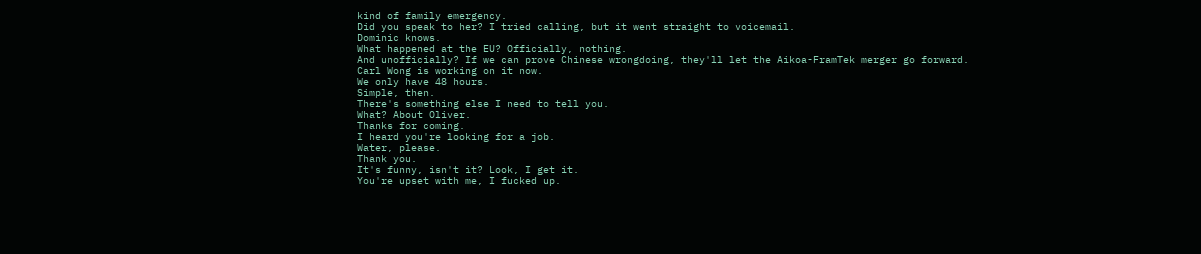kind of family emergency.
Did you speak to her? I tried calling, but it went straight to voicemail.
Dominic knows.
What happened at the EU? Officially, nothing.
And unofficially? If we can prove Chinese wrongdoing, they'll let the Aikoa-FramTek merger go forward.
Carl Wong is working on it now.
We only have 48 hours.
Simple, then.
There's something else I need to tell you.
What? About Oliver.
Thanks for coming.
I heard you're looking for a job.
Water, please.
Thank you.
It's funny, isn't it? Look, I get it.
You're upset with me, I fucked up.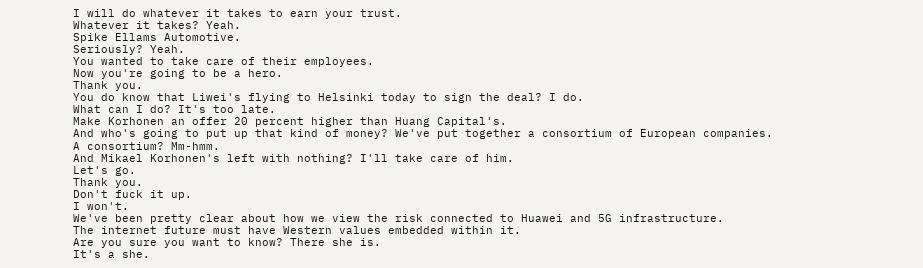I will do whatever it takes to earn your trust.
Whatever it takes? Yeah.
Spike Ellams Automotive.
Seriously? Yeah.
You wanted to take care of their employees.
Now you're going to be a hero.
Thank you.
You do know that Liwei's flying to Helsinki today to sign the deal? I do.
What can I do? It's too late.
Make Korhonen an offer 20 percent higher than Huang Capital's.
And who's going to put up that kind of money? We've put together a consortium of European companies.
A consortium? Mm-hmm.
And Mikael Korhonen's left with nothing? I'll take care of him.
Let's go.
Thank you.
Don't fuck it up.
I won't.
We've been pretty clear about how we view the risk connected to Huawei and 5G infrastructure.
The internet future must have Western values embedded within it.
Are you sure you want to know? There she is.
It's a she.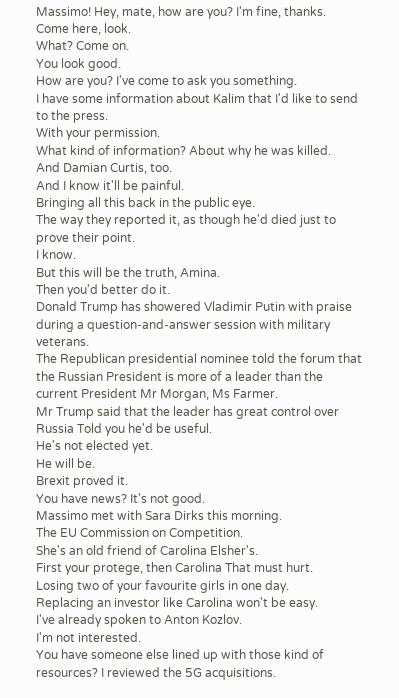Massimo! Hey, mate, how are you? I'm fine, thanks.
Come here, look.
What? Come on.
You look good.
How are you? I've come to ask you something.
I have some information about Kalim that I'd like to send to the press.
With your permission.
What kind of information? About why he was killed.
And Damian Curtis, too.
And I know it'll be painful.
Bringing all this back in the public eye.
The way they reported it, as though he'd died just to prove their point.
I know.
But this will be the truth, Amina.
Then you'd better do it.
Donald Trump has showered Vladimir Putin with praise during a question-and-answer session with military veterans.
The Republican presidential nominee told the forum that the Russian President is more of a leader than the current President Mr Morgan, Ms Farmer.
Mr Trump said that the leader has great control over Russia Told you he'd be useful.
He's not elected yet.
He will be.
Brexit proved it.
You have news? It's not good.
Massimo met with Sara Dirks this morning.
The EU Commission on Competition.
She's an old friend of Carolina Elsher's.
First your protege, then Carolina That must hurt.
Losing two of your favourite girls in one day.
Replacing an investor like Carolina won't be easy.
I've already spoken to Anton Kozlov.
I'm not interested.
You have someone else lined up with those kind of resources? I reviewed the 5G acquisitions.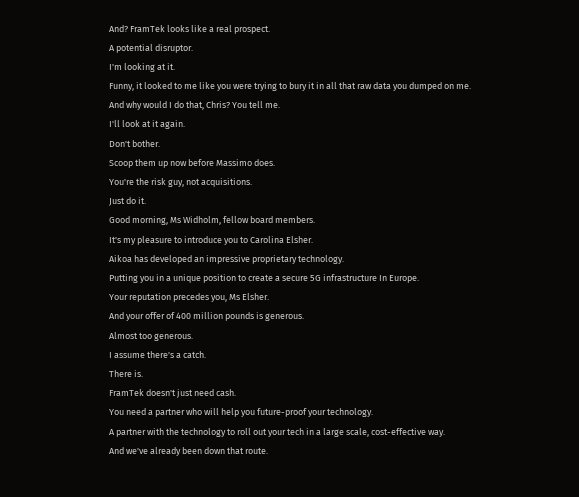And? FramTek looks like a real prospect.
A potential disruptor.
I'm looking at it.
Funny, it looked to me like you were trying to bury it in all that raw data you dumped on me.
And why would I do that, Chris? You tell me.
I'll look at it again.
Don't bother.
Scoop them up now before Massimo does.
You're the risk guy, not acquisitions.
Just do it.
Good morning, Ms Widholm, fellow board members.
It's my pleasure to introduce you to Carolina Elsher.
Aikoa has developed an impressive proprietary technology.
Putting you in a unique position to create a secure 5G infrastructure In Europe.
Your reputation precedes you, Ms Elsher.
And your offer of 400 million pounds is generous.
Almost too generous.
I assume there's a catch.
There is.
FramTek doesn't just need cash.
You need a partner who will help you future-proof your technology.
A partner with the technology to roll out your tech in a large scale, cost-effective way.
And we've already been down that route.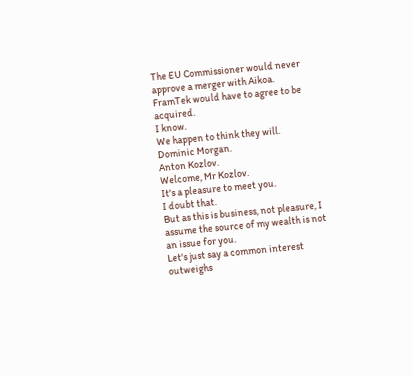The EU Commissioner would never approve a merger with Aikoa.
FramTek would have to agree to be acquired.
I know.
We happen to think they will.
Dominic Morgan.
Anton Kozlov.
Welcome, Mr Kozlov.
It's a pleasure to meet you.
I doubt that.
But as this is business, not pleasure, I assume the source of my wealth is not an issue for you.
Let's just say a common interest outweighs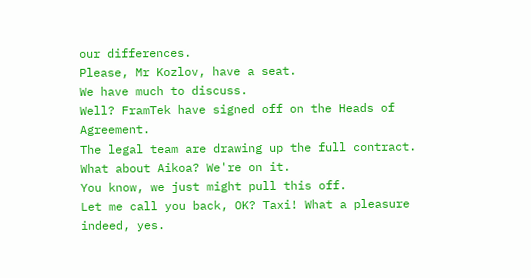our differences.
Please, Mr Kozlov, have a seat.
We have much to discuss.
Well? FramTek have signed off on the Heads of Agreement.
The legal team are drawing up the full contract.
What about Aikoa? We're on it.
You know, we just might pull this off.
Let me call you back, OK? Taxi! What a pleasure indeed, yes.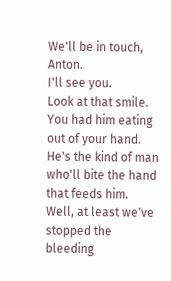We'll be in touch, Anton.
I'll see you.
Look at that smile.
You had him eating out of your hand.
He's the kind of man who'll bite the hand that feeds him.
Well, at least we've stopped the bleeding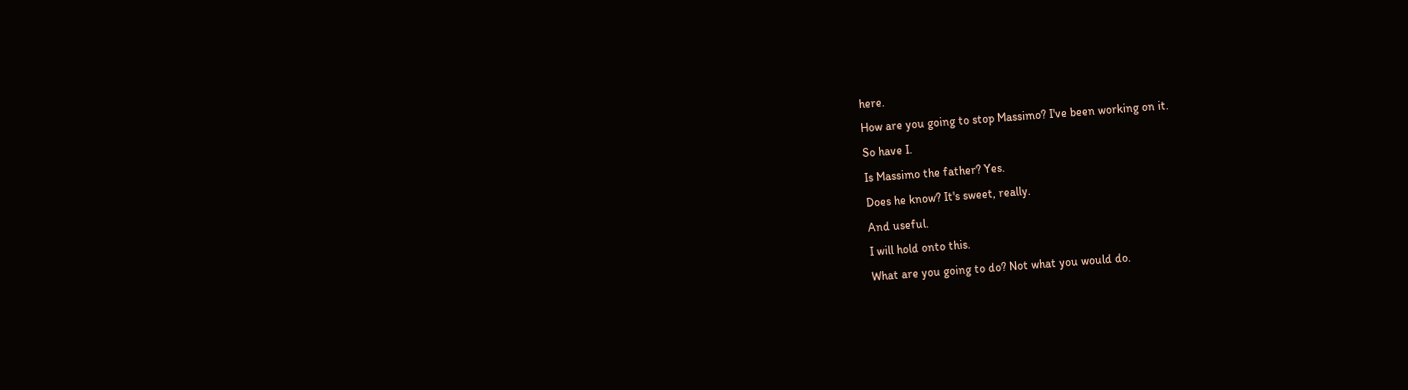here.
How are you going to stop Massimo? I've been working on it.
So have I.
Is Massimo the father? Yes.
Does he know? It's sweet, really.
And useful.
I will hold onto this.
What are you going to do? Not what you would do.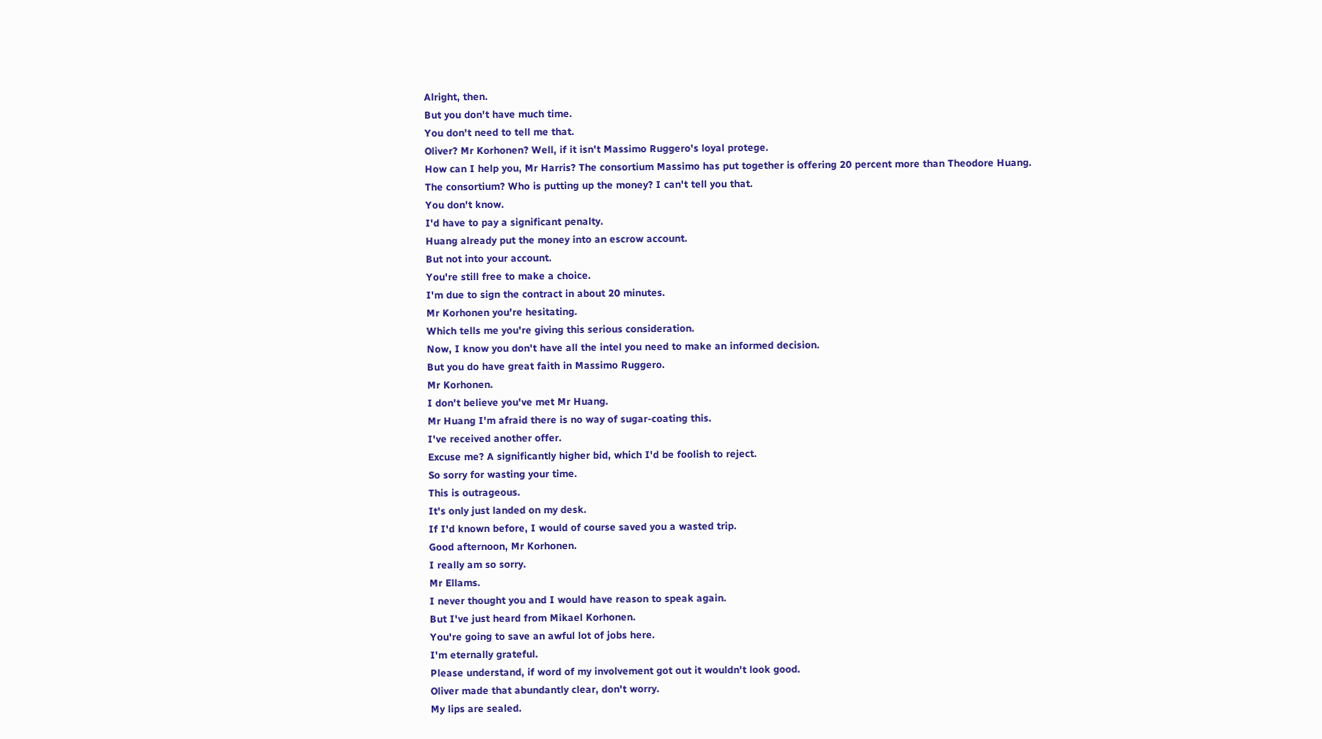Alright, then.
But you don't have much time.
You don't need to tell me that.
Oliver? Mr Korhonen? Well, if it isn't Massimo Ruggero's loyal protege.
How can I help you, Mr Harris? The consortium Massimo has put together is offering 20 percent more than Theodore Huang.
The consortium? Who is putting up the money? I can't tell you that.
You don't know.
I'd have to pay a significant penalty.
Huang already put the money into an escrow account.
But not into your account.
You're still free to make a choice.
I'm due to sign the contract in about 20 minutes.
Mr Korhonen you're hesitating.
Which tells me you're giving this serious consideration.
Now, I know you don't have all the intel you need to make an informed decision.
But you do have great faith in Massimo Ruggero.
Mr Korhonen.
I don't believe you've met Mr Huang.
Mr Huang I'm afraid there is no way of sugar-coating this.
I've received another offer.
Excuse me? A significantly higher bid, which I'd be foolish to reject.
So sorry for wasting your time.
This is outrageous.
It's only just landed on my desk.
If I'd known before, I would of course saved you a wasted trip.
Good afternoon, Mr Korhonen.
I really am so sorry.
Mr Ellams.
I never thought you and I would have reason to speak again.
But I've just heard from Mikael Korhonen.
You're going to save an awful lot of jobs here.
I'm eternally grateful.
Please understand, if word of my involvement got out it wouldn't look good.
Oliver made that abundantly clear, don't worry.
My lips are sealed.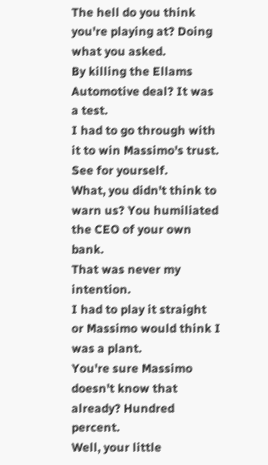The hell do you think you're playing at? Doing what you asked.
By killing the Ellams Automotive deal? It was a test.
I had to go through with it to win Massimo's trust.
See for yourself.
What, you didn't think to warn us? You humiliated the CEO of your own bank.
That was never my intention.
I had to play it straight or Massimo would think I was a plant.
You're sure Massimo doesn't know that already? Hundred percent.
Well, your little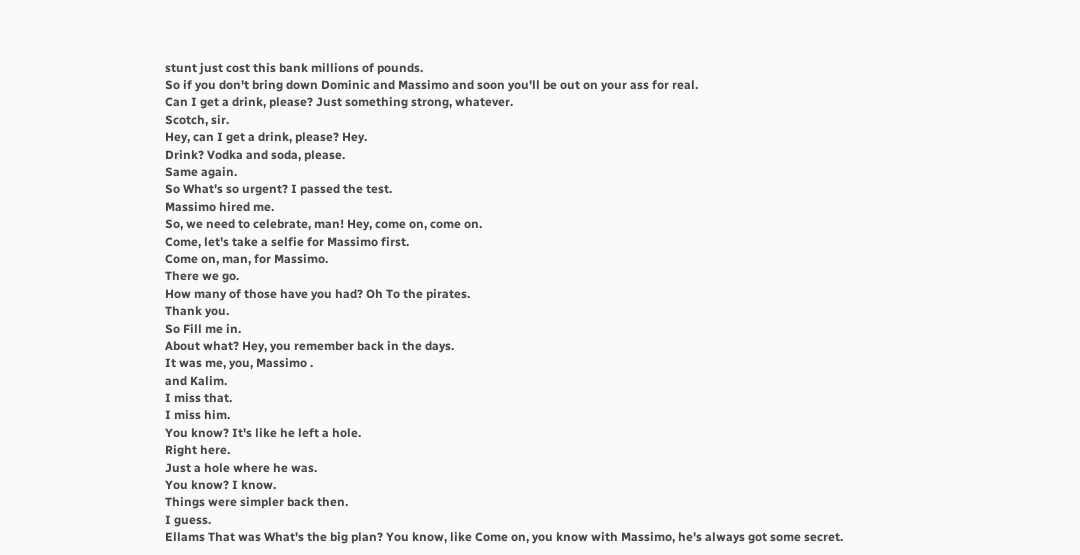stunt just cost this bank millions of pounds.
So if you don't bring down Dominic and Massimo and soon you'll be out on your ass for real.
Can I get a drink, please? Just something strong, whatever.
Scotch, sir.
Hey, can I get a drink, please? Hey.
Drink? Vodka and soda, please.
Same again.
So What's so urgent? I passed the test.
Massimo hired me.
So, we need to celebrate, man! Hey, come on, come on.
Come, let's take a selfie for Massimo first.
Come on, man, for Massimo.
There we go.
How many of those have you had? Oh To the pirates.
Thank you.
So Fill me in.
About what? Hey, you remember back in the days.
It was me, you, Massimo .
and Kalim.
I miss that.
I miss him.
You know? It's like he left a hole.
Right here.
Just a hole where he was.
You know? I know.
Things were simpler back then.
I guess.
Ellams That was What's the big plan? You know, like Come on, you know with Massimo, he's always got some secret.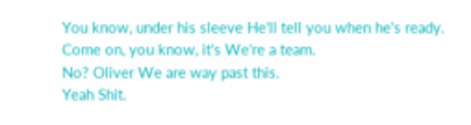You know, under his sleeve He'll tell you when he's ready.
Come on, you know, it's We're a team.
No? Oliver We are way past this.
Yeah Shit.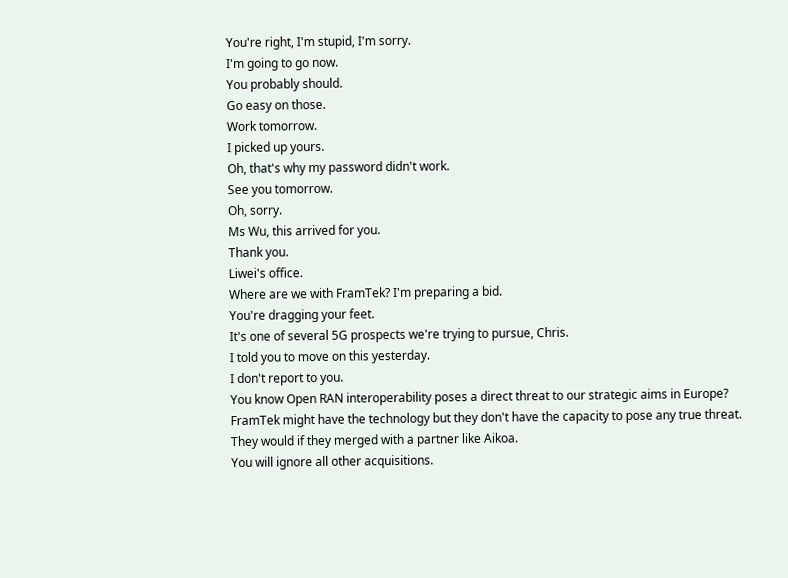You're right, I'm stupid, I'm sorry.
I'm going to go now.
You probably should.
Go easy on those.
Work tomorrow.
I picked up yours.
Oh, that's why my password didn't work.
See you tomorrow.
Oh, sorry.
Ms Wu, this arrived for you.
Thank you.
Liwei's office.
Where are we with FramTek? I'm preparing a bid.
You're dragging your feet.
It's one of several 5G prospects we're trying to pursue, Chris.
I told you to move on this yesterday.
I don't report to you.
You know Open RAN interoperability poses a direct threat to our strategic aims in Europe? FramTek might have the technology but they don't have the capacity to pose any true threat.
They would if they merged with a partner like Aikoa.
You will ignore all other acquisitions.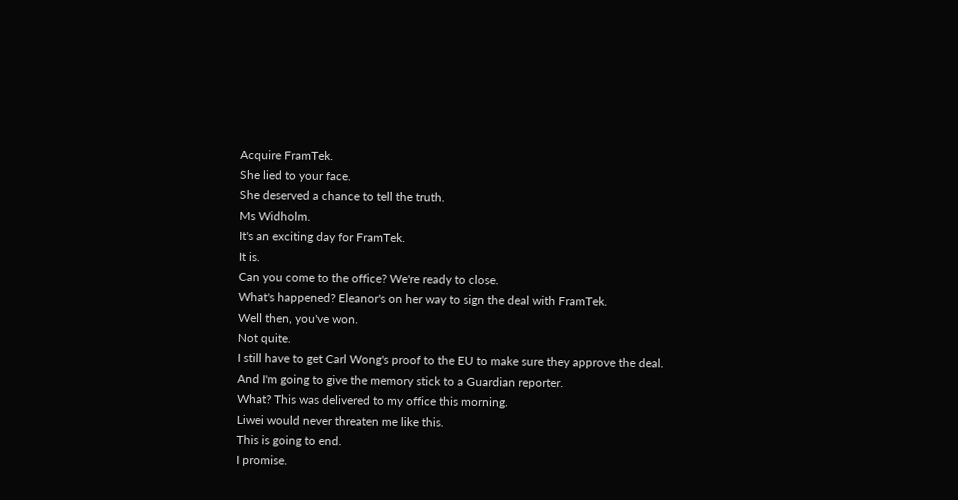Acquire FramTek.
She lied to your face.
She deserved a chance to tell the truth.
Ms Widholm.
It's an exciting day for FramTek.
It is.
Can you come to the office? We're ready to close.
What's happened? Eleanor's on her way to sign the deal with FramTek.
Well then, you've won.
Not quite.
I still have to get Carl Wong's proof to the EU to make sure they approve the deal.
And I'm going to give the memory stick to a Guardian reporter.
What? This was delivered to my office this morning.
Liwei would never threaten me like this.
This is going to end.
I promise.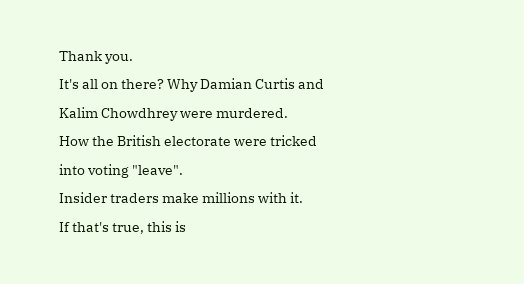Thank you.
It's all on there? Why Damian Curtis and Kalim Chowdhrey were murdered.
How the British electorate were tricked into voting "leave".
Insider traders make millions with it.
If that's true, this is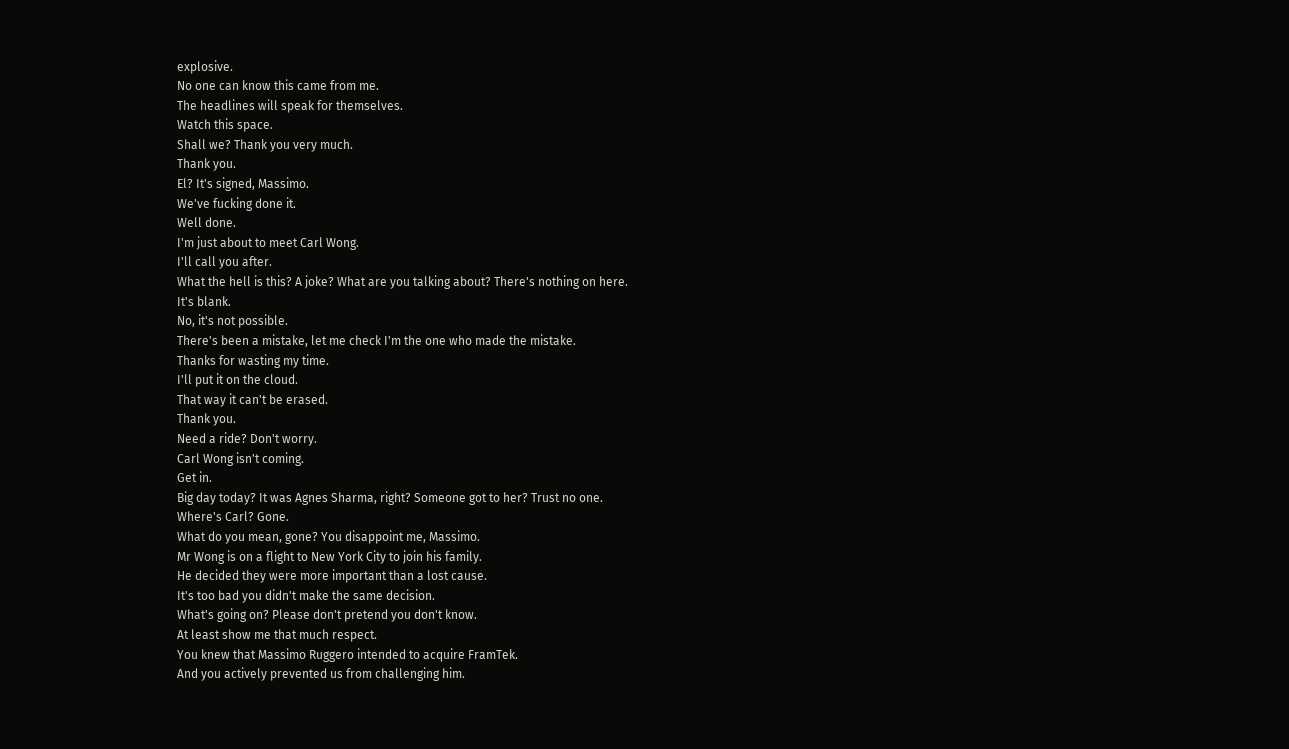explosive.
No one can know this came from me.
The headlines will speak for themselves.
Watch this space.
Shall we? Thank you very much.
Thank you.
El? It's signed, Massimo.
We've fucking done it.
Well done.
I'm just about to meet Carl Wong.
I'll call you after.
What the hell is this? A joke? What are you talking about? There's nothing on here.
It's blank.
No, it's not possible.
There's been a mistake, let me check I'm the one who made the mistake.
Thanks for wasting my time.
I'll put it on the cloud.
That way it can't be erased.
Thank you.
Need a ride? Don't worry.
Carl Wong isn't coming.
Get in.
Big day today? It was Agnes Sharma, right? Someone got to her? Trust no one.
Where's Carl? Gone.
What do you mean, gone? You disappoint me, Massimo.
Mr Wong is on a flight to New York City to join his family.
He decided they were more important than a lost cause.
It's too bad you didn't make the same decision.
What's going on? Please don't pretend you don't know.
At least show me that much respect.
You knew that Massimo Ruggero intended to acquire FramTek.
And you actively prevented us from challenging him.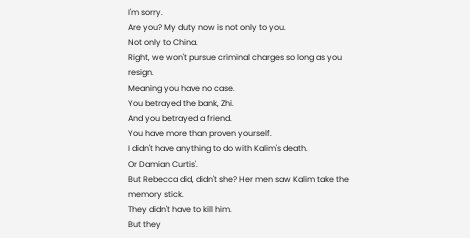I'm sorry.
Are you? My duty now is not only to you.
Not only to China.
Right, we won't pursue criminal charges so long as you resign.
Meaning you have no case.
You betrayed the bank, Zhi.
And you betrayed a friend.
You have more than proven yourself.
I didn't have anything to do with Kalim's death.
Or Damian Curtis'.
But Rebecca did, didn't she? Her men saw Kalim take the memory stick.
They didn't have to kill him.
But they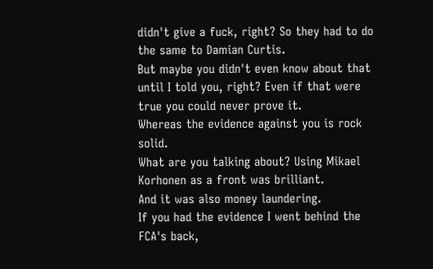didn't give a fuck, right? So they had to do the same to Damian Curtis.
But maybe you didn't even know about that until I told you, right? Even if that were true you could never prove it.
Whereas the evidence against you is rock solid.
What are you talking about? Using Mikael Korhonen as a front was brilliant.
And it was also money laundering.
If you had the evidence I went behind the FCA's back,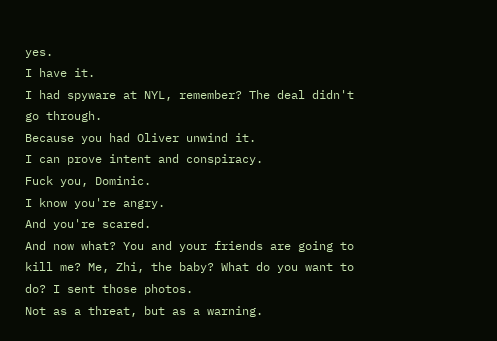yes.
I have it.
I had spyware at NYL, remember? The deal didn't go through.
Because you had Oliver unwind it.
I can prove intent and conspiracy.
Fuck you, Dominic.
I know you're angry.
And you're scared.
And now what? You and your friends are going to kill me? Me, Zhi, the baby? What do you want to do? I sent those photos.
Not as a threat, but as a warning.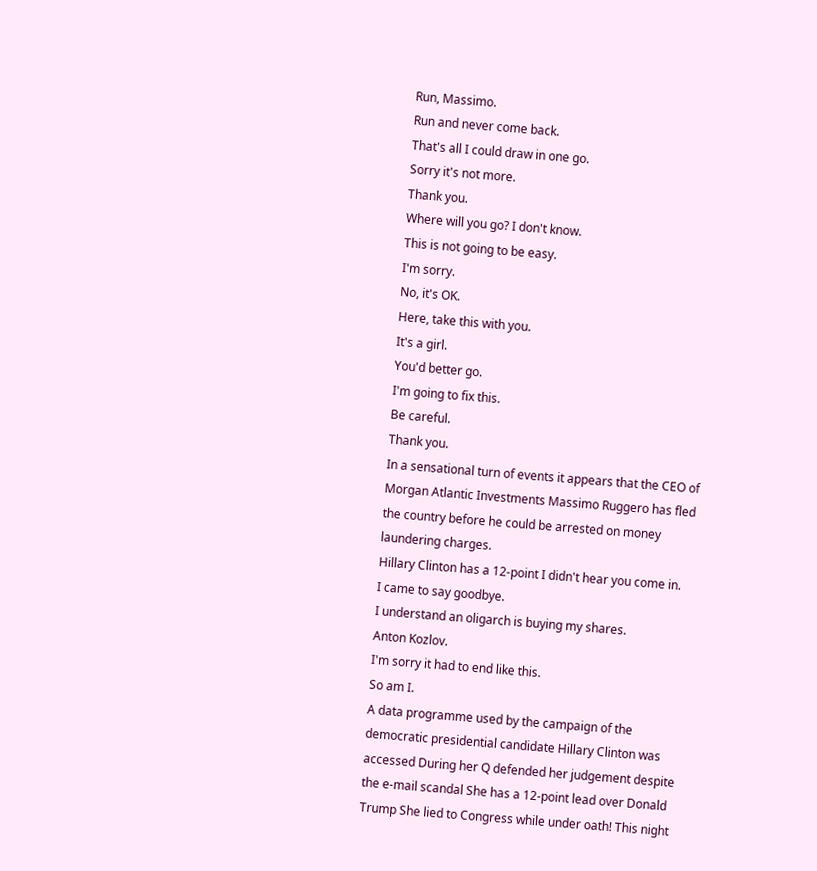Run, Massimo.
Run and never come back.
That's all I could draw in one go.
Sorry it's not more.
Thank you.
Where will you go? I don't know.
This is not going to be easy.
I'm sorry.
No, it's OK.
Here, take this with you.
It's a girl.
You'd better go.
I'm going to fix this.
Be careful.
Thank you.
In a sensational turn of events it appears that the CEO of Morgan Atlantic Investments Massimo Ruggero has fled the country before he could be arrested on money laundering charges.
Hillary Clinton has a 12-point I didn't hear you come in.
I came to say goodbye.
I understand an oligarch is buying my shares.
Anton Kozlov.
I'm sorry it had to end like this.
So am I.
A data programme used by the campaign of the democratic presidential candidate Hillary Clinton was accessed During her Q defended her judgement despite the e-mail scandal She has a 12-point lead over Donald Trump She lied to Congress while under oath! This night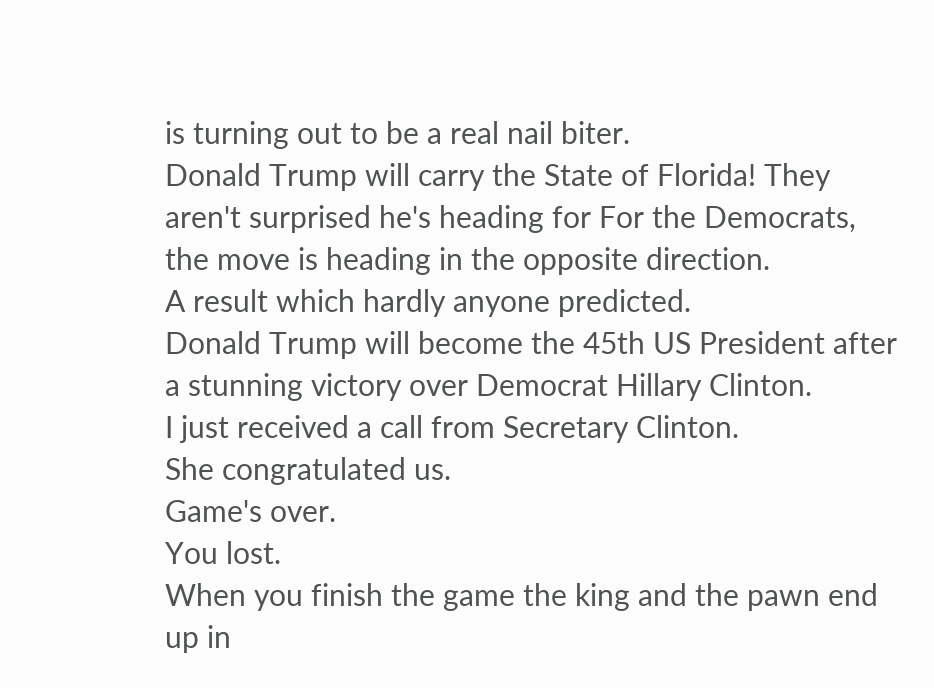is turning out to be a real nail biter.
Donald Trump will carry the State of Florida! They aren't surprised he's heading for For the Democrats, the move is heading in the opposite direction.
A result which hardly anyone predicted.
Donald Trump will become the 45th US President after a stunning victory over Democrat Hillary Clinton.
I just received a call from Secretary Clinton.
She congratulated us.
Game's over.
You lost.
When you finish the game the king and the pawn end up in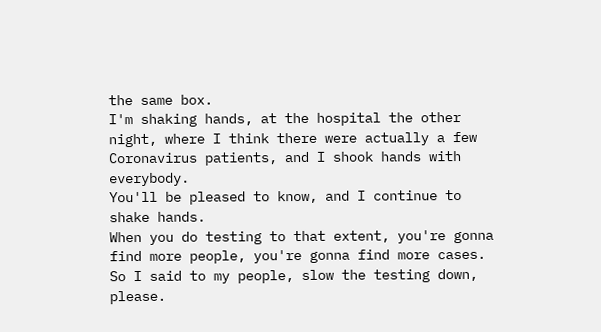the same box.
I'm shaking hands, at the hospital the other night, where I think there were actually a few Coronavirus patients, and I shook hands with everybody.
You'll be pleased to know, and I continue to shake hands.
When you do testing to that extent, you're gonna find more people, you're gonna find more cases.
So I said to my people, slow the testing down, please.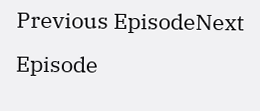Previous EpisodeNext Episode